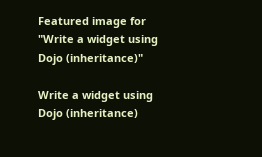Featured image for "Write a widget using Dojo (inheritance)"

Write a widget using Dojo (inheritance)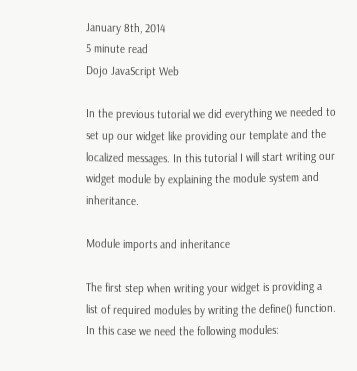January 8th, 2014
5 minute read
Dojo JavaScript Web

In the previous tutorial we did everything we needed to set up our widget like providing our template and the localized messages. In this tutorial I will start writing our widget module by explaining the module system and inheritance.

Module imports and inheritance

The first step when writing your widget is providing a list of required modules by writing the define() function. In this case we need the following modules: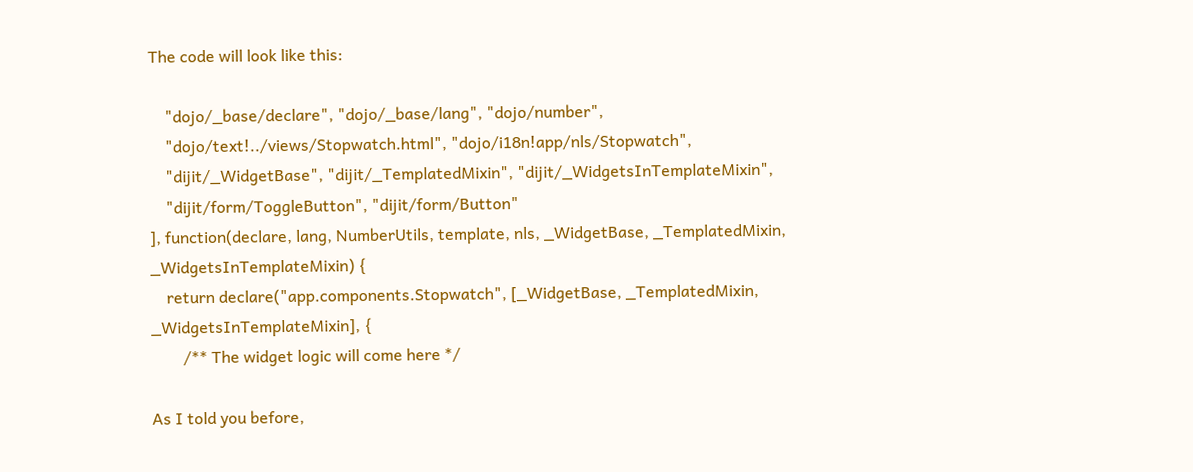The code will look like this:

    "dojo/_base/declare", "dojo/_base/lang", "dojo/number",
    "dojo/text!../views/Stopwatch.html", "dojo/i18n!app/nls/Stopwatch",
    "dijit/_WidgetBase", "dijit/_TemplatedMixin", "dijit/_WidgetsInTemplateMixin",
    "dijit/form/ToggleButton", "dijit/form/Button"
], function(declare, lang, NumberUtils, template, nls, _WidgetBase, _TemplatedMixin, _WidgetsInTemplateMixin) {
    return declare("app.components.Stopwatch", [_WidgetBase, _TemplatedMixin, _WidgetsInTemplateMixin], {
        /** The widget logic will come here */

As I told you before,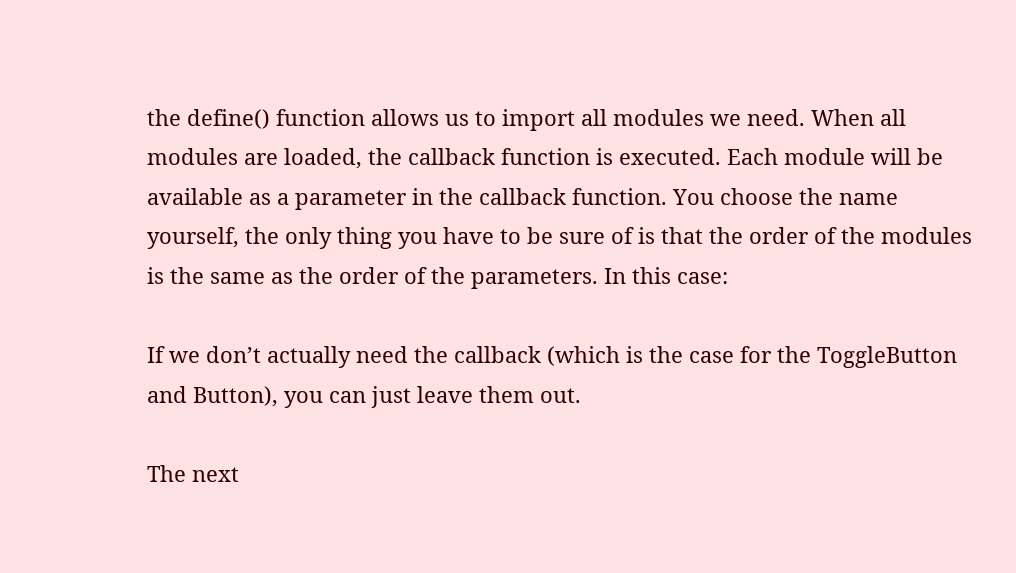the define() function allows us to import all modules we need. When all modules are loaded, the callback function is executed. Each module will be available as a parameter in the callback function. You choose the name yourself, the only thing you have to be sure of is that the order of the modules is the same as the order of the parameters. In this case:

If we don’t actually need the callback (which is the case for the ToggleButton and Button), you can just leave them out.

The next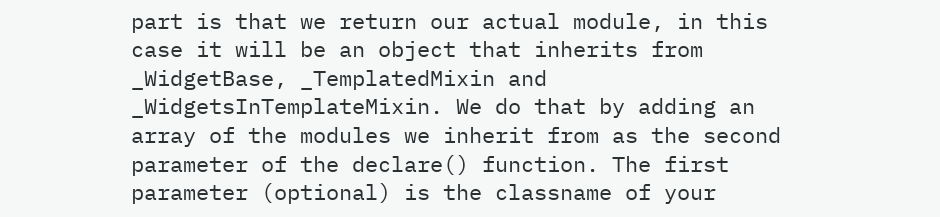part is that we return our actual module, in this case it will be an object that inherits from _WidgetBase, _TemplatedMixin and _WidgetsInTemplateMixin. We do that by adding an array of the modules we inherit from as the second parameter of the declare() function. The first parameter (optional) is the classname of your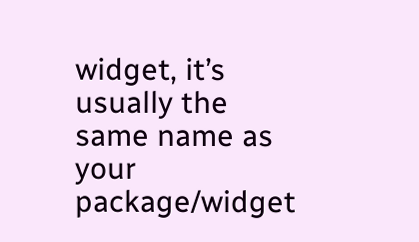widget, it’s usually the same name as your package/widget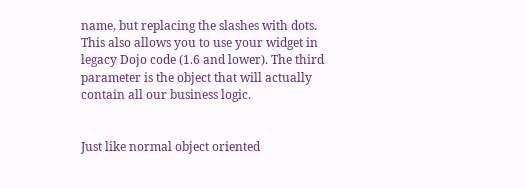name, but replacing the slashes with dots. This also allows you to use your widget in legacy Dojo code (1.6 and lower). The third parameter is the object that will actually contain all our business logic.


Just like normal object oriented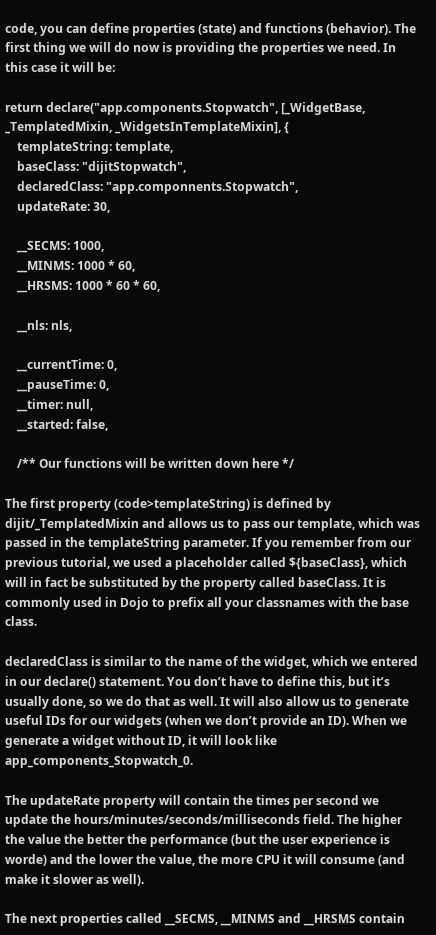code, you can define properties (state) and functions (behavior). The first thing we will do now is providing the properties we need. In this case it will be:

return declare("app.components.Stopwatch", [_WidgetBase, _TemplatedMixin, _WidgetsInTemplateMixin], {
    templateString: template,
    baseClass: "dijitStopwatch",
    declaredClass: "app.componnents.Stopwatch",
    updateRate: 30,

    __SECMS: 1000,
    __MINMS: 1000 * 60,
    __HRSMS: 1000 * 60 * 60,

    __nls: nls,

    __currentTime: 0,
    __pauseTime: 0,
    __timer: null,
    __started: false,

    /** Our functions will be written down here */

The first property (code>templateString) is defined by dijit/_TemplatedMixin and allows us to pass our template, which was passed in the templateString parameter. If you remember from our previous tutorial, we used a placeholder called ${baseClass}, which will in fact be substituted by the property called baseClass. It is commonly used in Dojo to prefix all your classnames with the base class.

declaredClass is similar to the name of the widget, which we entered in our declare() statement. You don’t have to define this, but it’s usually done, so we do that as well. It will also allow us to generate useful IDs for our widgets (when we don’t provide an ID). When we generate a widget without ID, it will look like app_components_Stopwatch_0.

The updateRate property will contain the times per second we update the hours/minutes/seconds/milliseconds field. The higher the value the better the performance (but the user experience is worde) and the lower the value, the more CPU it will consume (and make it slower as well).

The next properties called __SECMS, __MINMS and __HRSMS contain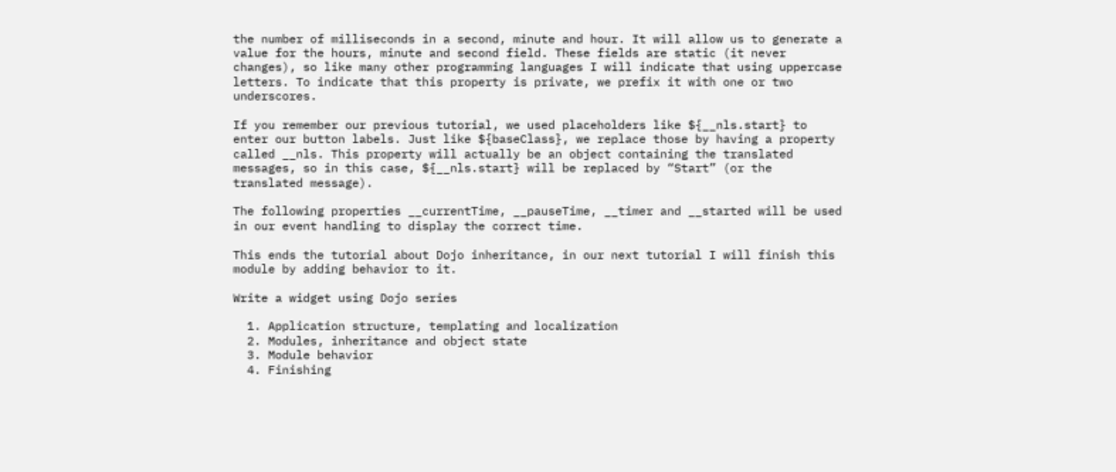the number of milliseconds in a second, minute and hour. It will allow us to generate a value for the hours, minute and second field. These fields are static (it never changes), so like many other programming languages I will indicate that using uppercase letters. To indicate that this property is private, we prefix it with one or two underscores.

If you remember our previous tutorial, we used placeholders like ${__nls.start} to enter our button labels. Just like ${baseClass}, we replace those by having a property called __nls. This property will actually be an object containing the translated messages, so in this case, ${__nls.start} will be replaced by “Start” (or the translated message).

The following properties __currentTime, __pauseTime, __timer and __started will be used in our event handling to display the correct time.

This ends the tutorial about Dojo inheritance, in our next tutorial I will finish this module by adding behavior to it.

Write a widget using Dojo series

  1. Application structure, templating and localization
  2. Modules, inheritance and object state
  3. Module behavior
  4. Finishing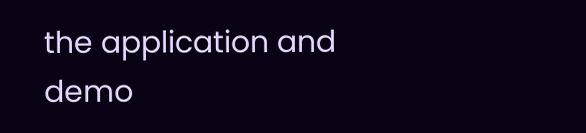the application and demo